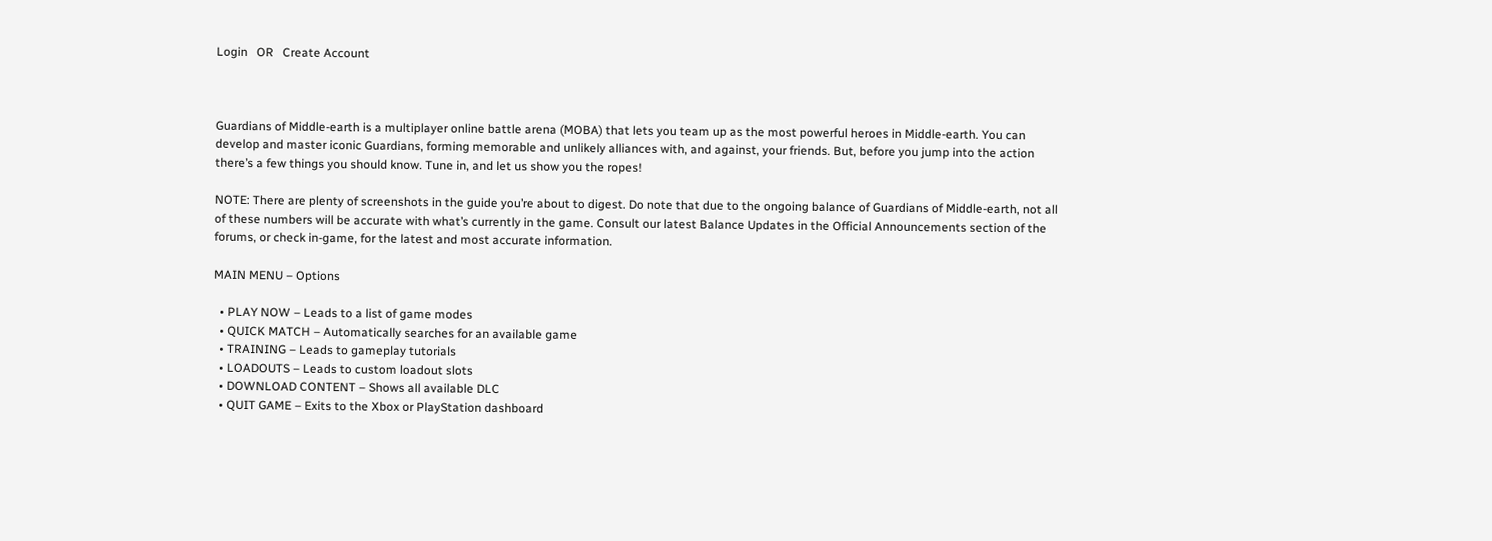Login   OR   Create Account



Guardians of Middle-earth is a multiplayer online battle arena (MOBA) that lets you team up as the most powerful heroes in Middle-earth. You can develop and master iconic Guardians, forming memorable and unlikely alliances with, and against, your friends. But, before you jump into the action there’s a few things you should know. Tune in, and let us show you the ropes!

NOTE: There are plenty of screenshots in the guide you’re about to digest. Do note that due to the ongoing balance of Guardians of Middle-earth, not all of these numbers will be accurate with what’s currently in the game. Consult our latest Balance Updates in the Official Announcements section of the forums, or check in-game, for the latest and most accurate information.

MAIN MENU – Options

  • PLAY NOW – Leads to a list of game modes
  • QUICK MATCH – Automatically searches for an available game
  • TRAINING – Leads to gameplay tutorials
  • LOADOUTS – Leads to custom loadout slots
  • DOWNLOAD CONTENT – Shows all available DLC
  • QUIT GAME – Exits to the Xbox or PlayStation dashboard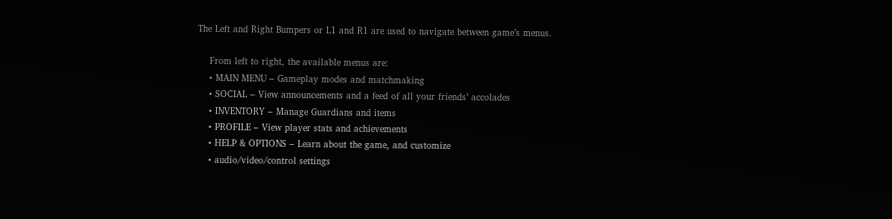The Left and Right Bumpers or L1 and R1 are used to navigate between game’s menus.

    From left to right, the available menus are:
    • MAIN MENU – Gameplay modes and matchmaking
    • SOCIAL – View announcements and a feed of all your friends’ accolades
    • INVENTORY – Manage Guardians and items
    • PROFILE – View player stats and achievements
    • HELP & OPTIONS – Learn about the game, and customize
    • audio/video/control settings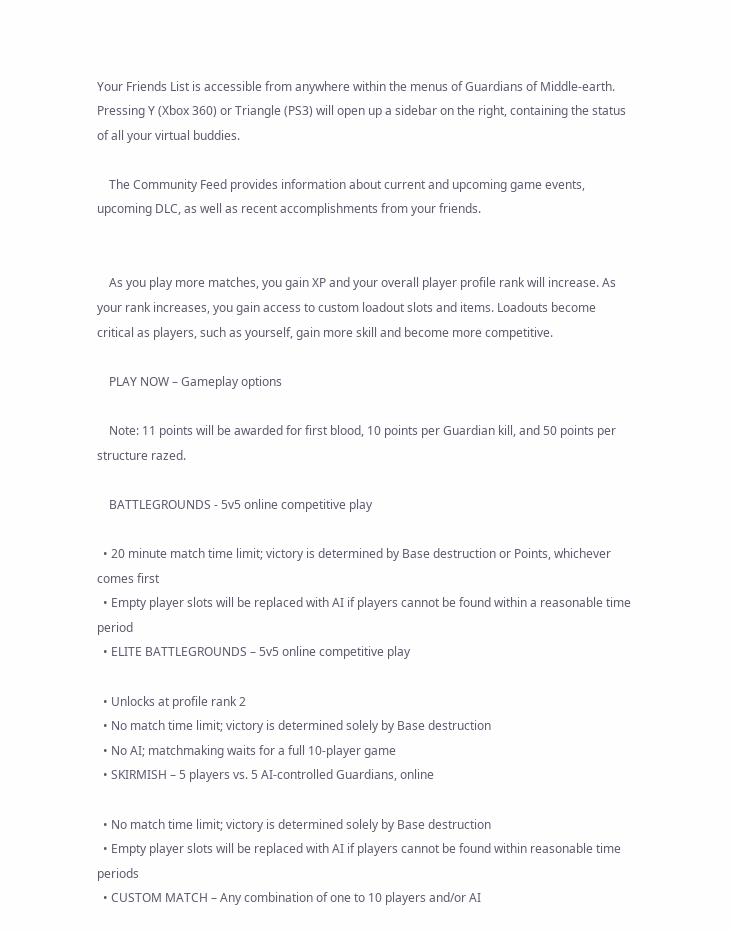Your Friends List is accessible from anywhere within the menus of Guardians of Middle-earth. Pressing Y (Xbox 360) or Triangle (PS3) will open up a sidebar on the right, containing the status of all your virtual buddies.

    The Community Feed provides information about current and upcoming game events, upcoming DLC, as well as recent accomplishments from your friends.


    As you play more matches, you gain XP and your overall player profile rank will increase. As your rank increases, you gain access to custom loadout slots and items. Loadouts become critical as players, such as yourself, gain more skill and become more competitive.

    PLAY NOW – Gameplay options

    Note: 11 points will be awarded for first blood, 10 points per Guardian kill, and 50 points per structure razed.

    BATTLEGROUNDS - 5v5 online competitive play

  • 20 minute match time limit; victory is determined by Base destruction or Points, whichever comes first
  • Empty player slots will be replaced with AI if players cannot be found within a reasonable time period
  • ELITE BATTLEGROUNDS – 5v5 online competitive play

  • Unlocks at profile rank 2
  • No match time limit; victory is determined solely by Base destruction
  • No AI; matchmaking waits for a full 10-player game
  • SKIRMISH – 5 players vs. 5 AI-controlled Guardians, online

  • No match time limit; victory is determined solely by Base destruction
  • Empty player slots will be replaced with AI if players cannot be found within reasonable time periods
  • CUSTOM MATCH – Any combination of one to 10 players and/or AI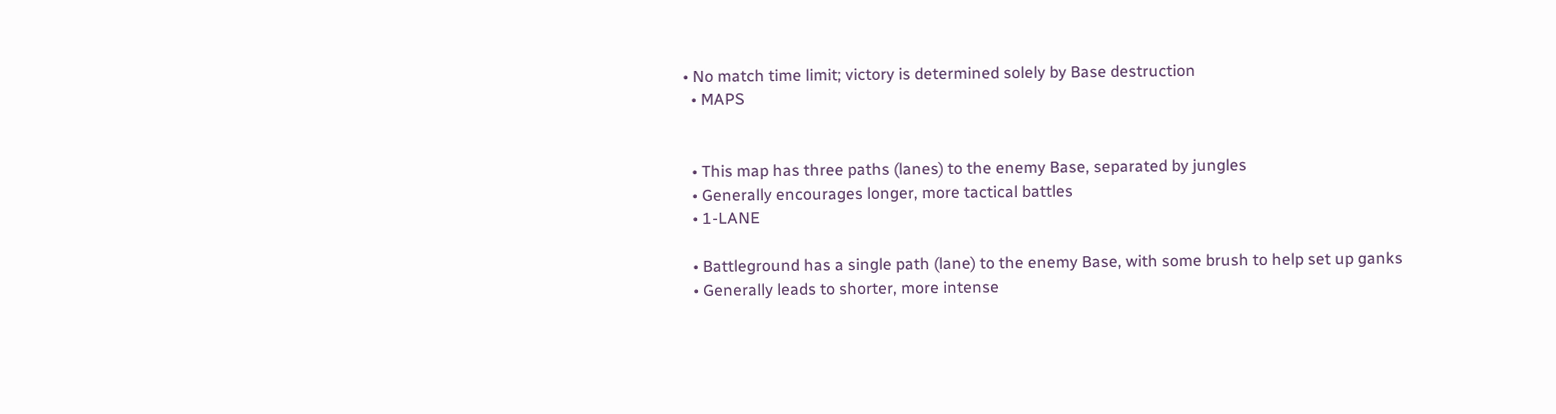• No match time limit; victory is determined solely by Base destruction
  • MAPS


  • This map has three paths (lanes) to the enemy Base, separated by jungles
  • Generally encourages longer, more tactical battles
  • 1-LANE

  • Battleground has a single path (lane) to the enemy Base, with some brush to help set up ganks
  • Generally leads to shorter, more intense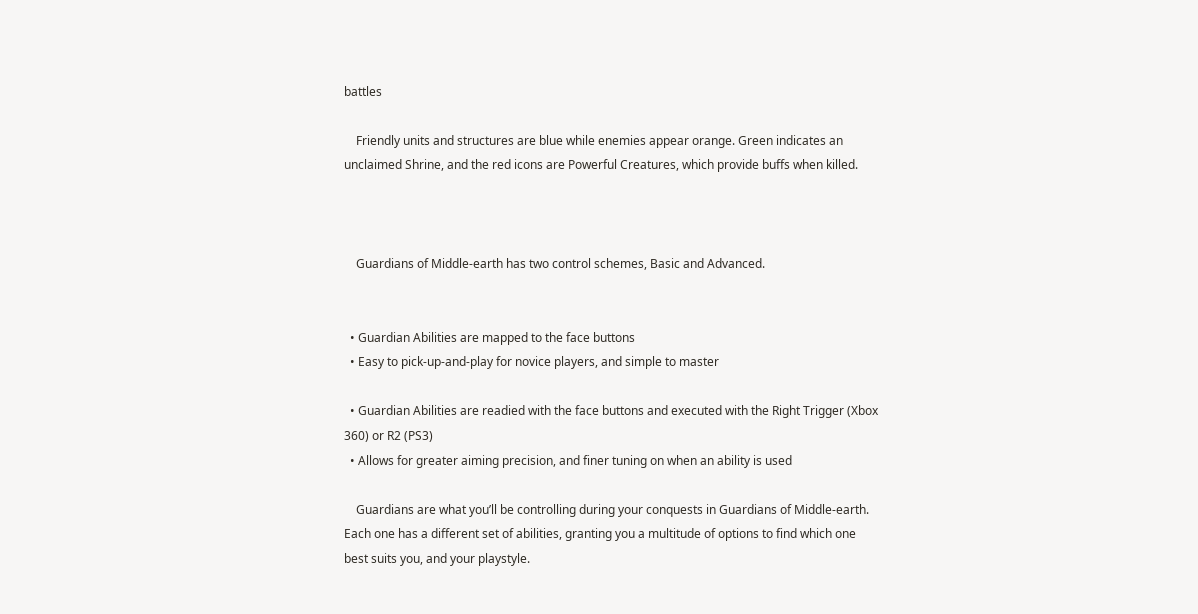battles

    Friendly units and structures are blue while enemies appear orange. Green indicates an unclaimed Shrine, and the red icons are Powerful Creatures, which provide buffs when killed.



    Guardians of Middle-earth has two control schemes, Basic and Advanced.


  • Guardian Abilities are mapped to the face buttons
  • Easy to pick-up-and-play for novice players, and simple to master

  • Guardian Abilities are readied with the face buttons and executed with the Right Trigger (Xbox 360) or R2 (PS3)
  • Allows for greater aiming precision, and finer tuning on when an ability is used

    Guardians are what you’ll be controlling during your conquests in Guardians of Middle-earth. Each one has a different set of abilities, granting you a multitude of options to find which one best suits you, and your playstyle.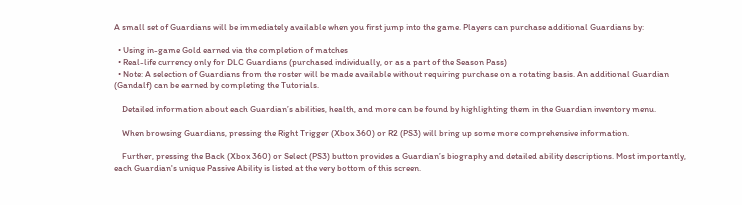A small set of Guardians will be immediately available when you first jump into the game. Players can purchase additional Guardians by:

  • Using in-game Gold earned via the completion of matches
  • Real-life currency only for DLC Guardians (purchased individually, or as a part of the Season Pass)
  • Note: A selection of Guardians from the roster will be made available without requiring purchase on a rotating basis. An additional Guardian (Gandalf) can be earned by completing the Tutorials.

    Detailed information about each Guardian’s abilities, health, and more can be found by highlighting them in the Guardian inventory menu.

    When browsing Guardians, pressing the Right Trigger (Xbox 360) or R2 (PS3) will bring up some more comprehensive information.

    Further, pressing the Back (Xbox 360) or Select (PS3) button provides a Guardian’s biography and detailed ability descriptions. Most importantly, each Guardian's unique Passive Ability is listed at the very bottom of this screen.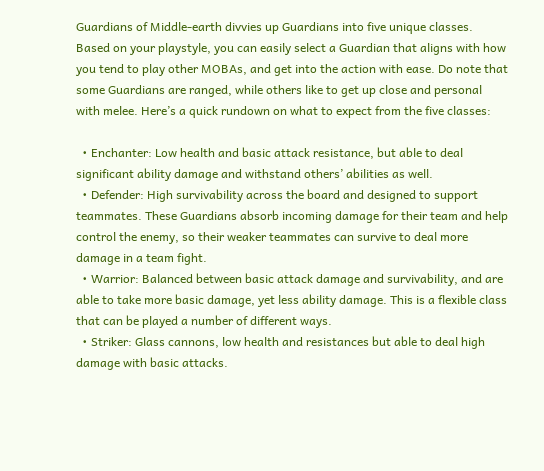Guardians of Middle-earth divvies up Guardians into five unique classes. Based on your playstyle, you can easily select a Guardian that aligns with how you tend to play other MOBAs, and get into the action with ease. Do note that some Guardians are ranged, while others like to get up close and personal with melee. Here’s a quick rundown on what to expect from the five classes:

  • Enchanter: Low health and basic attack resistance, but able to deal significant ability damage and withstand others’ abilities as well.
  • Defender: High survivability across the board and designed to support teammates. These Guardians absorb incoming damage for their team and help control the enemy, so their weaker teammates can survive to deal more damage in a team fight.
  • Warrior: Balanced between basic attack damage and survivability, and are able to take more basic damage, yet less ability damage. This is a flexible class that can be played a number of different ways.
  • Striker: Glass cannons, low health and resistances but able to deal high damage with basic attacks.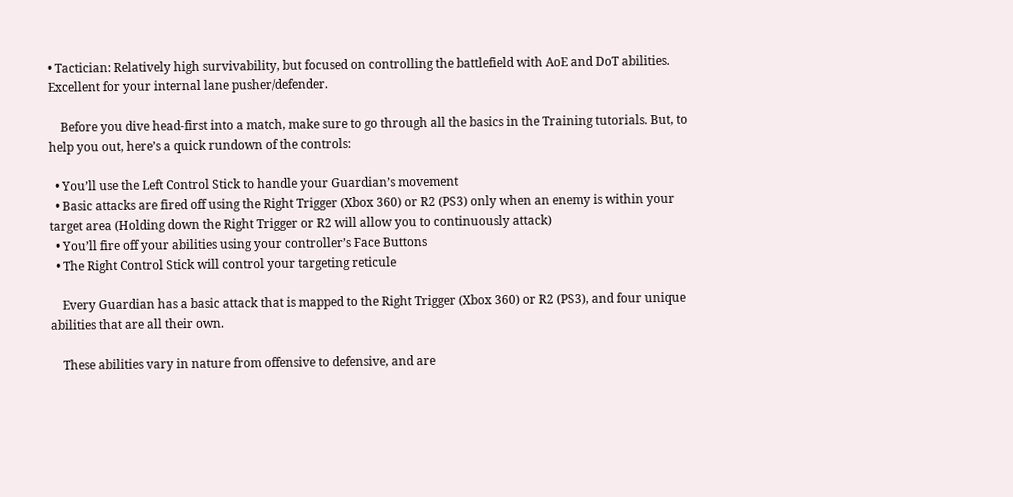• Tactician: Relatively high survivability, but focused on controlling the battlefield with AoE and DoT abilities. Excellent for your internal lane pusher/defender.

    Before you dive head-first into a match, make sure to go through all the basics in the Training tutorials. But, to help you out, here’s a quick rundown of the controls:

  • You’ll use the Left Control Stick to handle your Guardian’s movement
  • Basic attacks are fired off using the Right Trigger (Xbox 360) or R2 (PS3) only when an enemy is within your target area (Holding down the Right Trigger or R2 will allow you to continuously attack)
  • You’ll fire off your abilities using your controller’s Face Buttons
  • The Right Control Stick will control your targeting reticule

    Every Guardian has a basic attack that is mapped to the Right Trigger (Xbox 360) or R2 (PS3), and four unique abilities that are all their own.

    These abilities vary in nature from offensive to defensive, and are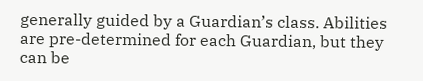generally guided by a Guardian’s class. Abilities are pre-determined for each Guardian, but they can be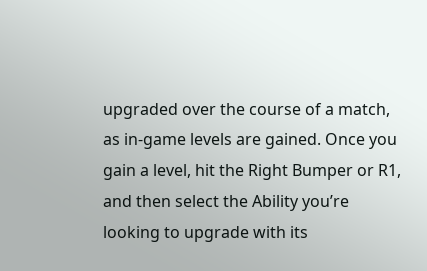upgraded over the course of a match, as in-game levels are gained. Once you gain a level, hit the Right Bumper or R1, and then select the Ability you’re looking to upgrade with its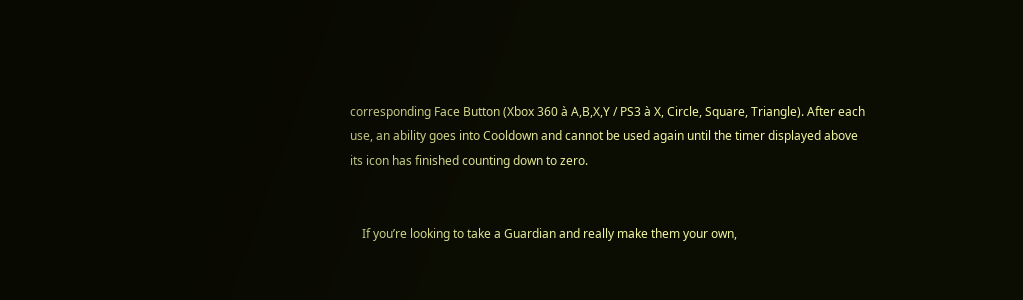corresponding Face Button (Xbox 360 à A,B,X,Y / PS3 à X, Circle, Square, Triangle). After each use, an ability goes into Cooldown and cannot be used again until the timer displayed above its icon has finished counting down to zero.


    If you’re looking to take a Guardian and really make them your own,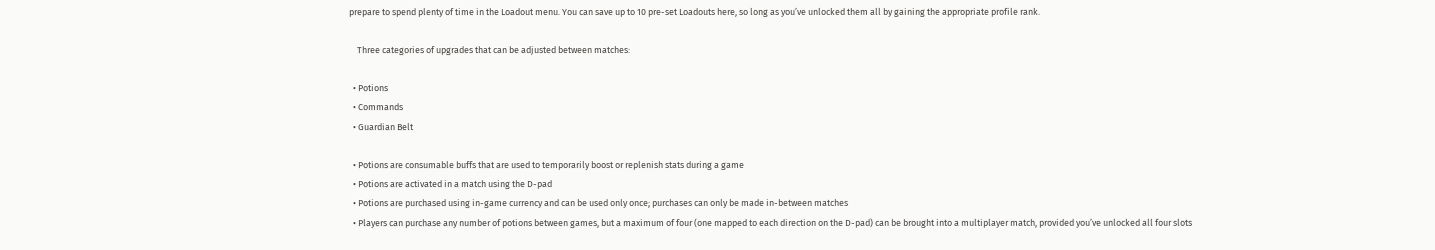prepare to spend plenty of time in the Loadout menu. You can save up to 10 pre-set Loadouts here, so long as you’ve unlocked them all by gaining the appropriate profile rank.

    Three categories of upgrades that can be adjusted between matches:

  • Potions
  • Commands
  • Guardian Belt

  • Potions are consumable buffs that are used to temporarily boost or replenish stats during a game
  • Potions are activated in a match using the D-pad
  • Potions are purchased using in-game currency and can be used only once; purchases can only be made in-between matches
  • Players can purchase any number of potions between games, but a maximum of four (one mapped to each direction on the D-pad) can be brought into a multiplayer match, provided you’ve unlocked all four slots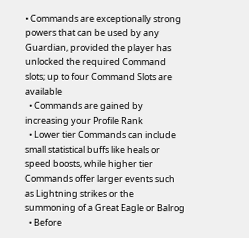• Commands are exceptionally strong powers that can be used by any Guardian, provided the player has unlocked the required Command slots; up to four Command Slots are available
  • Commands are gained by increasing your Profile Rank
  • Lower tier Commands can include small statistical buffs like heals or speed boosts, while higher tier Commands offer larger events such as Lightning strikes or the summoning of a Great Eagle or Balrog
  • Before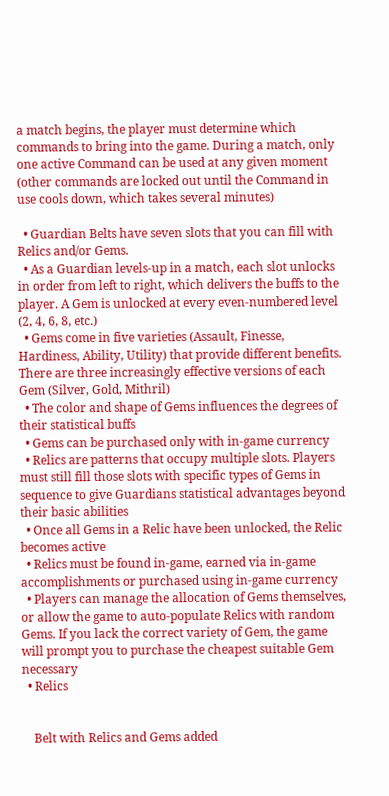a match begins, the player must determine which commands to bring into the game. During a match, only one active Command can be used at any given moment (other commands are locked out until the Command in use cools down, which takes several minutes)

  • Guardian Belts have seven slots that you can fill with Relics and/or Gems.
  • As a Guardian levels-up in a match, each slot unlocks in order from left to right, which delivers the buffs to the player. A Gem is unlocked at every even-numbered level (2, 4, 6, 8, etc.)
  • Gems come in five varieties (Assault, Finesse, Hardiness, Ability, Utility) that provide different benefits. There are three increasingly effective versions of each Gem (Silver, Gold, Mithril)
  • The color and shape of Gems influences the degrees of their statistical buffs
  • Gems can be purchased only with in-game currency
  • Relics are patterns that occupy multiple slots. Players must still fill those slots with specific types of Gems in sequence to give Guardians statistical advantages beyond their basic abilities
  • Once all Gems in a Relic have been unlocked, the Relic becomes active
  • Relics must be found in-game, earned via in-game accomplishments or purchased using in-game currency
  • Players can manage the allocation of Gems themselves, or allow the game to auto-populate Relics with random Gems. If you lack the correct variety of Gem, the game will prompt you to purchase the cheapest suitable Gem necessary
  • Relics


    Belt with Relics and Gems added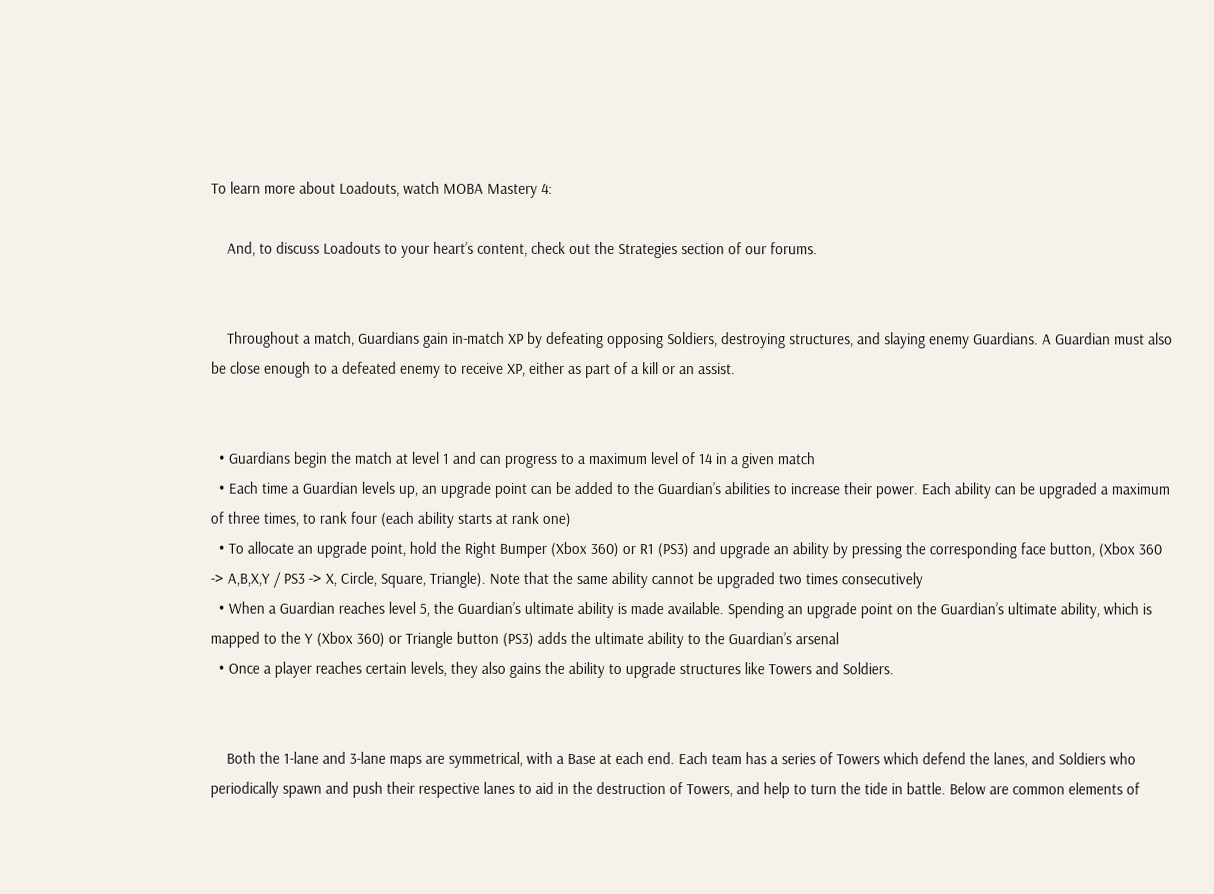To learn more about Loadouts, watch MOBA Mastery 4:

    And, to discuss Loadouts to your heart’s content, check out the Strategies section of our forums.


    Throughout a match, Guardians gain in-match XP by defeating opposing Soldiers, destroying structures, and slaying enemy Guardians. A Guardian must also be close enough to a defeated enemy to receive XP, either as part of a kill or an assist.


  • Guardians begin the match at level 1 and can progress to a maximum level of 14 in a given match
  • Each time a Guardian levels up, an upgrade point can be added to the Guardian’s abilities to increase their power. Each ability can be upgraded a maximum of three times, to rank four (each ability starts at rank one)
  • To allocate an upgrade point, hold the Right Bumper (Xbox 360) or R1 (PS3) and upgrade an ability by pressing the corresponding face button, (Xbox 360 -> A,B,X,Y / PS3 -> X, Circle, Square, Triangle). Note that the same ability cannot be upgraded two times consecutively
  • When a Guardian reaches level 5, the Guardian’s ultimate ability is made available. Spending an upgrade point on the Guardian’s ultimate ability, which is mapped to the Y (Xbox 360) or Triangle button (PS3) adds the ultimate ability to the Guardian’s arsenal
  • Once a player reaches certain levels, they also gains the ability to upgrade structures like Towers and Soldiers.


    Both the 1-lane and 3-lane maps are symmetrical, with a Base at each end. Each team has a series of Towers which defend the lanes, and Soldiers who periodically spawn and push their respective lanes to aid in the destruction of Towers, and help to turn the tide in battle. Below are common elements of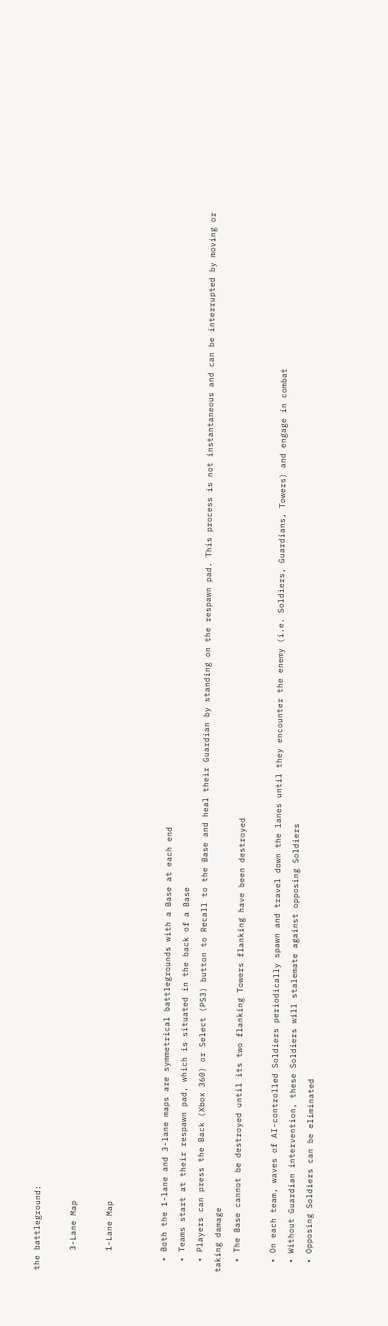the battleground:

    3-Lane Map

    1-Lane Map


  • Both the 1-lane and 3-lane maps are symmetrical battlegrounds with a Base at each end
  • Teams start at their respawn pad, which is situated in the back of a Base
  • Players can press the Back (Xbox 360) or Select (PS3) button to Recall to the Base and heal their Guardian by standing on the respawn pad. This process is not instantaneous and can be interrupted by moving or taking damage
  • The Base cannot be destroyed until its two flanking Towers flanking have been destroyed

  • On each team, waves of AI-controlled Soldiers periodically spawn and travel down the lanes until they encounter the enemy (i.e. Soldiers, Guardians, Towers) and engage in combat
  • Without Guardian intervention, these Soldiers will stalemate against opposing Soldiers
  • Opposing Soldiers can be eliminated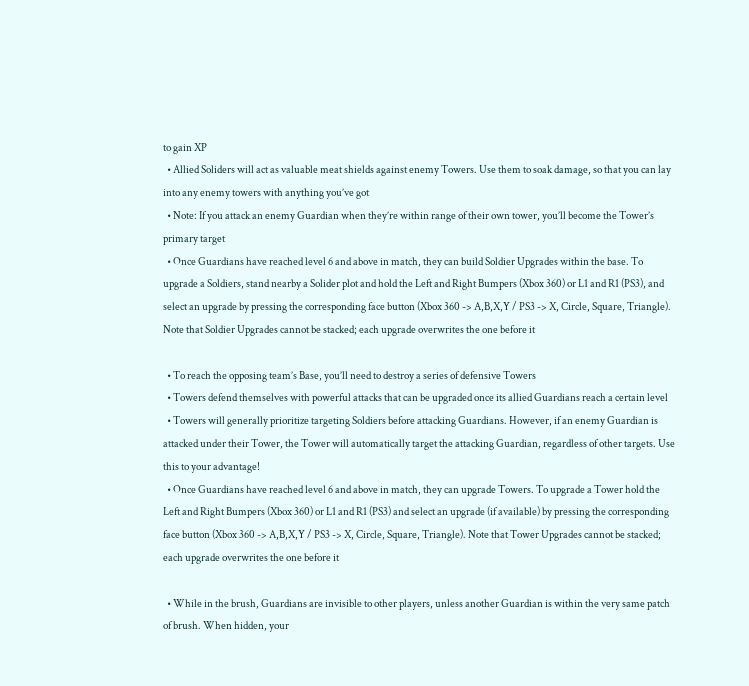to gain XP
  • Allied Soliders will act as valuable meat shields against enemy Towers. Use them to soak damage, so that you can lay into any enemy towers with anything you’ve got
  • Note: If you attack an enemy Guardian when they’re within range of their own tower, you’ll become the Tower’s primary target
  • Once Guardians have reached level 6 and above in match, they can build Soldier Upgrades within the base. To upgrade a Soldiers, stand nearby a Solider plot and hold the Left and Right Bumpers (Xbox 360) or L1 and R1 (PS3), and select an upgrade by pressing the corresponding face button (Xbox 360 -> A,B,X,Y / PS3 -> X, Circle, Square, Triangle). Note that Soldier Upgrades cannot be stacked; each upgrade overwrites the one before it

  • To reach the opposing team’s Base, you’ll need to destroy a series of defensive Towers
  • Towers defend themselves with powerful attacks that can be upgraded once its allied Guardians reach a certain level
  • Towers will generally prioritize targeting Soldiers before attacking Guardians. However, if an enemy Guardian is attacked under their Tower, the Tower will automatically target the attacking Guardian, regardless of other targets. Use this to your advantage!
  • Once Guardians have reached level 6 and above in match, they can upgrade Towers. To upgrade a Tower hold the Left and Right Bumpers (Xbox 360) or L1 and R1 (PS3) and select an upgrade (if available) by pressing the corresponding face button (Xbox 360 -> A,B,X,Y / PS3 -> X, Circle, Square, Triangle). Note that Tower Upgrades cannot be stacked; each upgrade overwrites the one before it

  • While in the brush, Guardians are invisible to other players, unless another Guardian is within the very same patch of brush. When hidden, your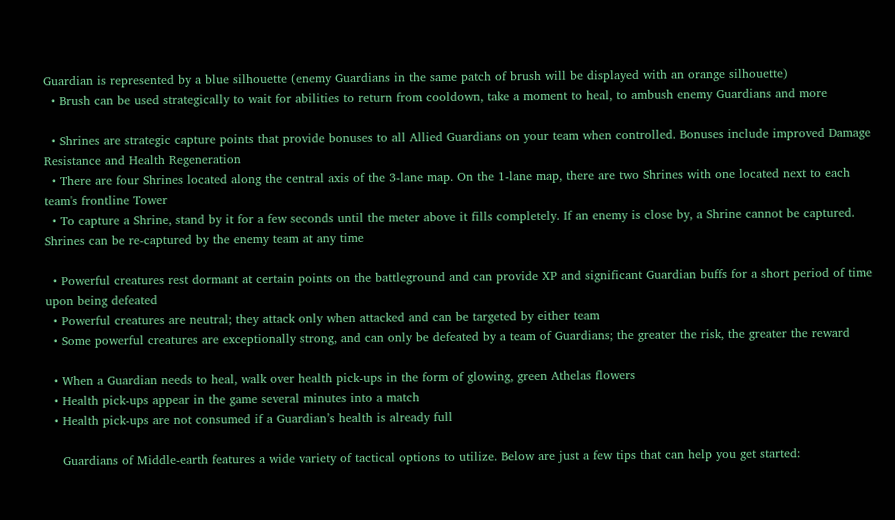Guardian is represented by a blue silhouette (enemy Guardians in the same patch of brush will be displayed with an orange silhouette)
  • Brush can be used strategically to wait for abilities to return from cooldown, take a moment to heal, to ambush enemy Guardians and more

  • Shrines are strategic capture points that provide bonuses to all Allied Guardians on your team when controlled. Bonuses include improved Damage Resistance and Health Regeneration
  • There are four Shrines located along the central axis of the 3-lane map. On the 1-lane map, there are two Shrines with one located next to each team's frontline Tower
  • To capture a Shrine, stand by it for a few seconds until the meter above it fills completely. If an enemy is close by, a Shrine cannot be captured. Shrines can be re-captured by the enemy team at any time

  • Powerful creatures rest dormant at certain points on the battleground and can provide XP and significant Guardian buffs for a short period of time upon being defeated
  • Powerful creatures are neutral; they attack only when attacked and can be targeted by either team
  • Some powerful creatures are exceptionally strong, and can only be defeated by a team of Guardians; the greater the risk, the greater the reward

  • When a Guardian needs to heal, walk over health pick-ups in the form of glowing, green Athelas flowers
  • Health pick-ups appear in the game several minutes into a match
  • Health pick-ups are not consumed if a Guardian’s health is already full

    Guardians of Middle-earth features a wide variety of tactical options to utilize. Below are just a few tips that can help you get started: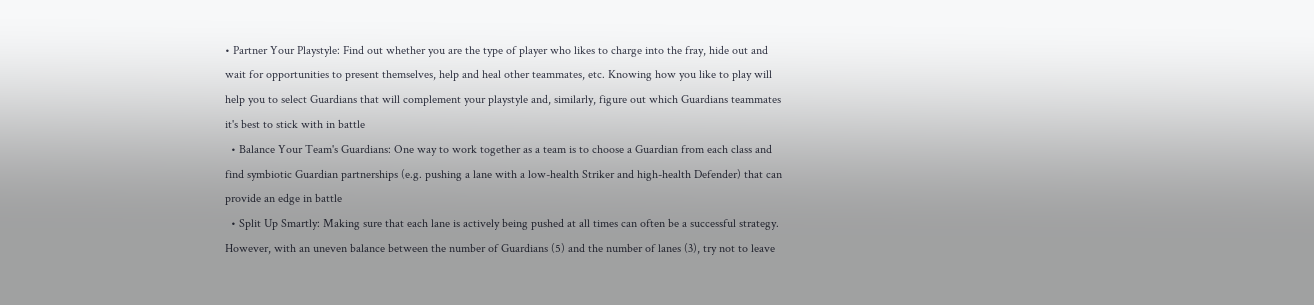• Partner Your Playstyle: Find out whether you are the type of player who likes to charge into the fray, hide out and wait for opportunities to present themselves, help and heal other teammates, etc. Knowing how you like to play will help you to select Guardians that will complement your playstyle and, similarly, figure out which Guardians teammates it's best to stick with in battle
  • Balance Your Team's Guardians: One way to work together as a team is to choose a Guardian from each class and find symbiotic Guardian partnerships (e.g. pushing a lane with a low-health Striker and high-health Defender) that can provide an edge in battle
  • Split Up Smartly: Making sure that each lane is actively being pushed at all times can often be a successful strategy. However, with an uneven balance between the number of Guardians (5) and the number of lanes (3), try not to leave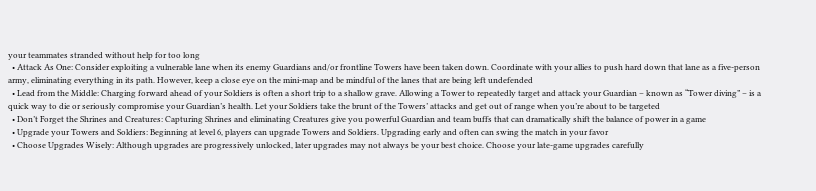your teammates stranded without help for too long
  • Attack As One: Consider exploiting a vulnerable lane when its enemy Guardians and/or frontline Towers have been taken down. Coordinate with your allies to push hard down that lane as a five-person army, eliminating everything in its path. However, keep a close eye on the mini-map and be mindful of the lanes that are being left undefended
  • Lead from the Middle: Charging forward ahead of your Soldiers is often a short trip to a shallow grave. Allowing a Tower to repeatedly target and attack your Guardian – known as “Tower diving” – is a quick way to die or seriously compromise your Guardian’s health. Let your Soldiers take the brunt of the Towers’ attacks and get out of range when you’re about to be targeted
  • Don’t Forget the Shrines and Creatures: Capturing Shrines and eliminating Creatures give you powerful Guardian and team buffs that can dramatically shift the balance of power in a game
  • Upgrade your Towers and Soldiers: Beginning at level 6, players can upgrade Towers and Soldiers. Upgrading early and often can swing the match in your favor
  • Choose Upgrades Wisely: Although upgrades are progressively unlocked, later upgrades may not always be your best choice. Choose your late-game upgrades carefully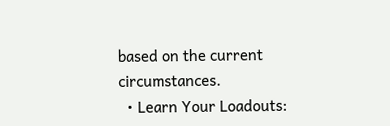based on the current circumstances.
  • Learn Your Loadouts: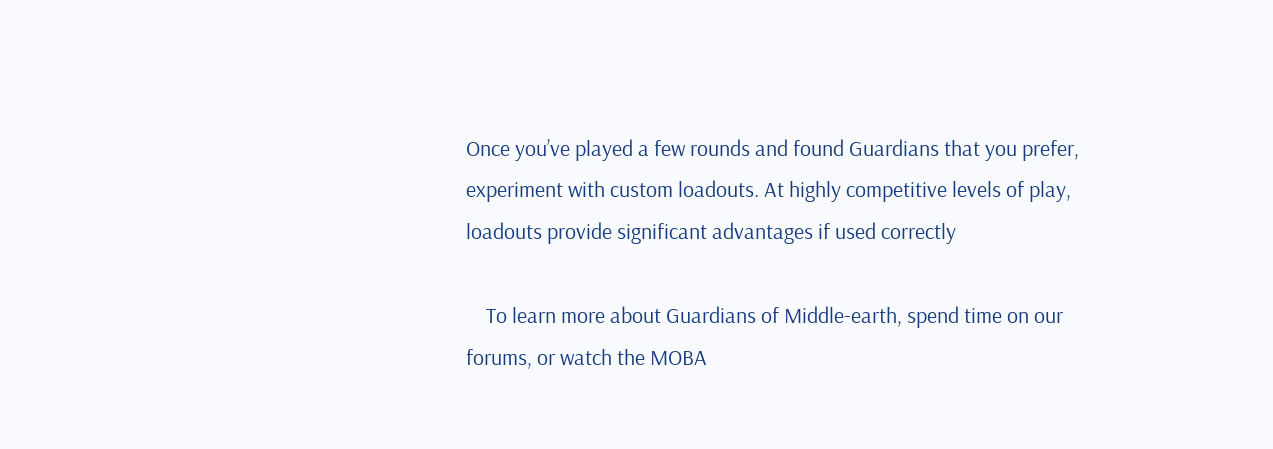Once you’ve played a few rounds and found Guardians that you prefer, experiment with custom loadouts. At highly competitive levels of play, loadouts provide significant advantages if used correctly

    To learn more about Guardians of Middle-earth, spend time on our forums, or watch the MOBA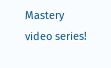Mastery video series!